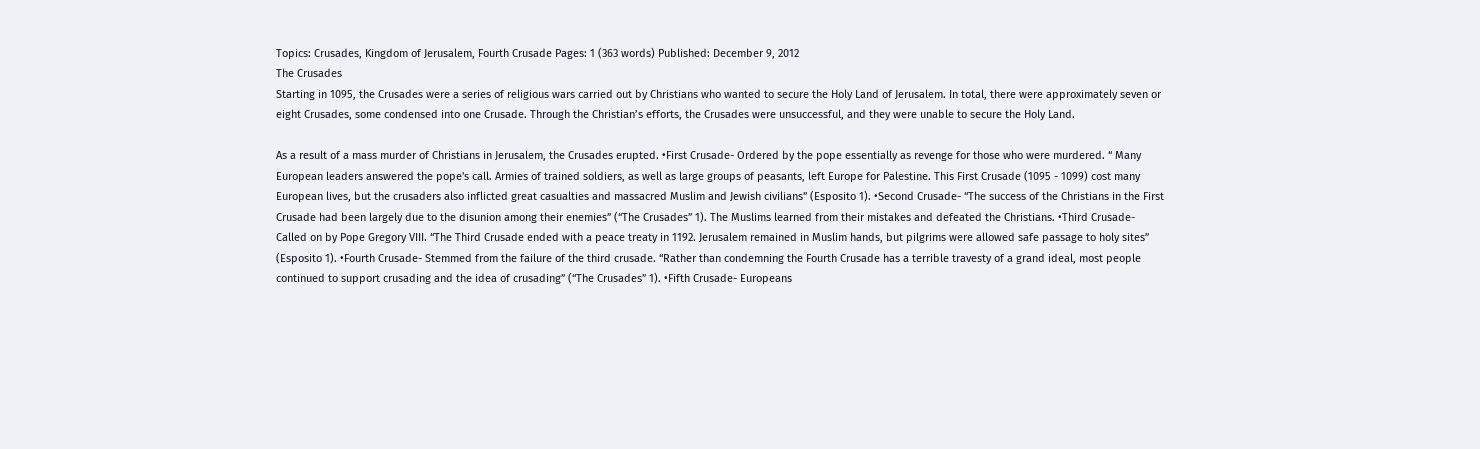Topics: Crusades, Kingdom of Jerusalem, Fourth Crusade Pages: 1 (363 words) Published: December 9, 2012
The Crusades
Starting in 1095, the Crusades were a series of religious wars carried out by Christians who wanted to secure the Holy Land of Jerusalem. In total, there were approximately seven or eight Crusades, some condensed into one Crusade. Through the Christian’s efforts, the Crusades were unsuccessful, and they were unable to secure the Holy Land.

As a result of a mass murder of Christians in Jerusalem, the Crusades erupted. •First Crusade- Ordered by the pope essentially as revenge for those who were murdered. “ Many European leaders answered the pope's call. Armies of trained soldiers, as well as large groups of peasants, left Europe for Palestine. This First Crusade (1095 - 1099) cost many European lives, but the crusaders also inflicted great casualties and massacred Muslim and Jewish civilians” (Esposito 1). •Second Crusade- “The success of the Christians in the First Crusade had been largely due to the disunion among their enemies” (“The Crusades” 1). The Muslims learned from their mistakes and defeated the Christians. •Third Crusade- Called on by Pope Gregory VIII. “The Third Crusade ended with a peace treaty in 1192. Jerusalem remained in Muslim hands, but pilgrims were allowed safe passage to holy sites” (Esposito 1). •Fourth Crusade- Stemmed from the failure of the third crusade. “Rather than condemning the Fourth Crusade has a terrible travesty of a grand ideal, most people continued to support crusading and the idea of crusading” (“The Crusades” 1). •Fifth Crusade- Europeans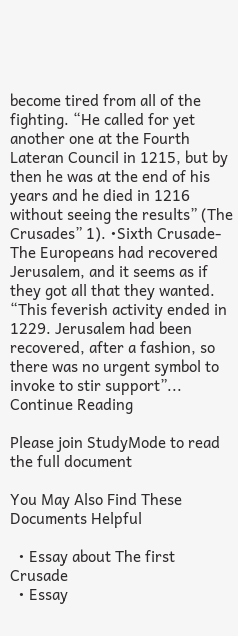become tired from all of the fighting. “He called for yet another one at the Fourth Lateran Council in 1215, but by then he was at the end of his years and he died in 1216 without seeing the results” (The Crusades” 1). •Sixth Crusade- The Europeans had recovered Jerusalem, and it seems as if they got all that they wanted. “This feverish activity ended in 1229. Jerusalem had been recovered, after a fashion, so there was no urgent symbol to invoke to stir support”...
Continue Reading

Please join StudyMode to read the full document

You May Also Find These Documents Helpful

  • Essay about The first Crusade
  • Essay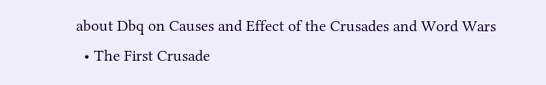about Dbq on Causes and Effect of the Crusades and Word Wars
  • The First Crusade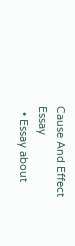Cause And Effect Essay
  • Essay about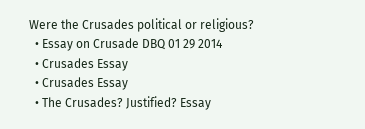Were the Crusades political or religious?
  • Essay on Crusade DBQ 01 29 2014
  • Crusades Essay
  • Crusades Essay
  • The Crusades? Justified? Essay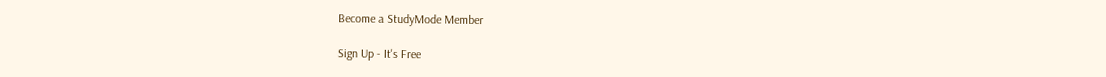Become a StudyMode Member

Sign Up - It's Free